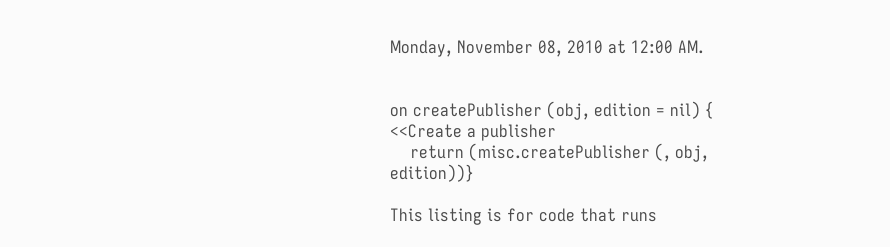Monday, November 08, 2010 at 12:00 AM.


on createPublisher (obj, edition = nil) { <<Create a publisher
    return (misc.createPublisher (, obj, edition))}

This listing is for code that runs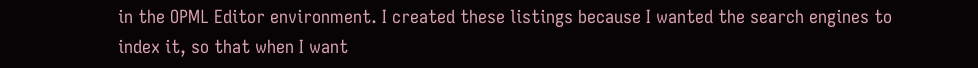in the OPML Editor environment. I created these listings because I wanted the search engines to index it, so that when I want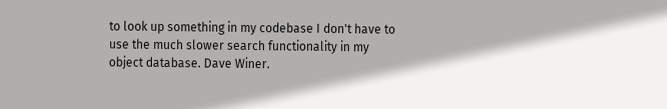to look up something in my codebase I don't have to use the much slower search functionality in my object database. Dave Winer.